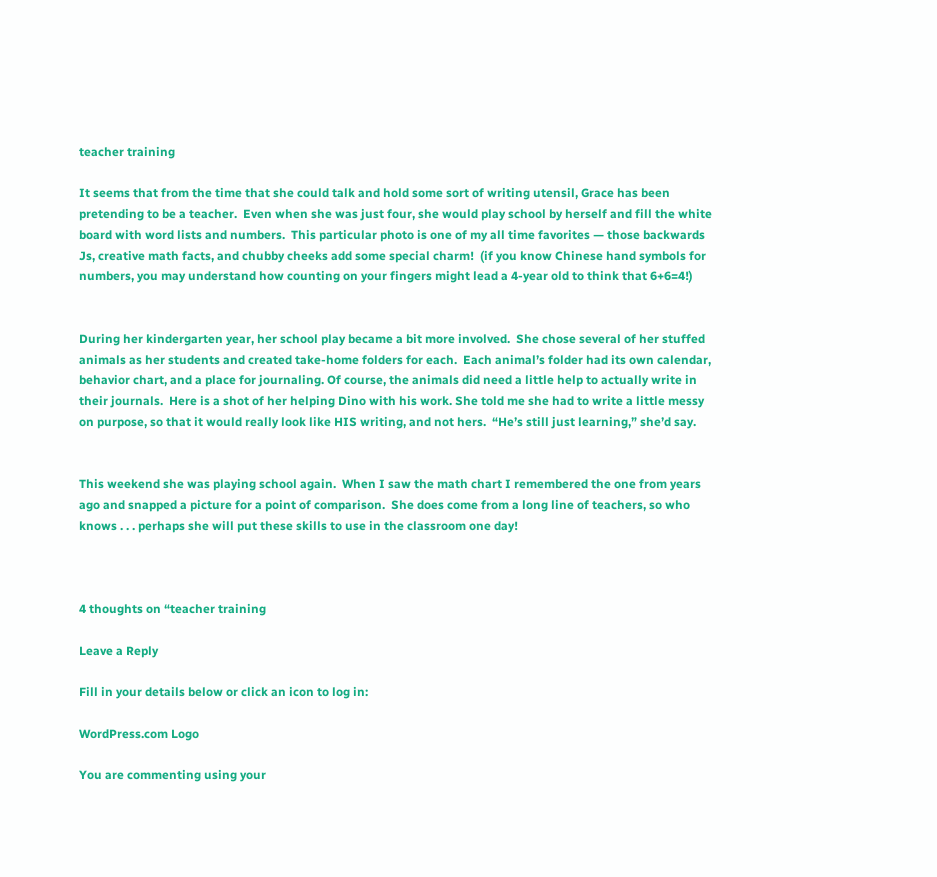teacher training

It seems that from the time that she could talk and hold some sort of writing utensil, Grace has been pretending to be a teacher.  Even when she was just four, she would play school by herself and fill the white board with word lists and numbers.  This particular photo is one of my all time favorites — those backwards Js, creative math facts, and chubby cheeks add some special charm!  (if you know Chinese hand symbols for numbers, you may understand how counting on your fingers might lead a 4-year old to think that 6+6=4!)


During her kindergarten year, her school play became a bit more involved.  She chose several of her stuffed animals as her students and created take-home folders for each.  Each animal’s folder had its own calendar, behavior chart, and a place for journaling. Of course, the animals did need a little help to actually write in their journals.  Here is a shot of her helping Dino with his work. She told me she had to write a little messy on purpose, so that it would really look like HIS writing, and not hers.  “He’s still just learning,” she’d say.


This weekend she was playing school again.  When I saw the math chart I remembered the one from years ago and snapped a picture for a point of comparison.  She does come from a long line of teachers, so who knows . . . perhaps she will put these skills to use in the classroom one day!



4 thoughts on “teacher training

Leave a Reply

Fill in your details below or click an icon to log in:

WordPress.com Logo

You are commenting using your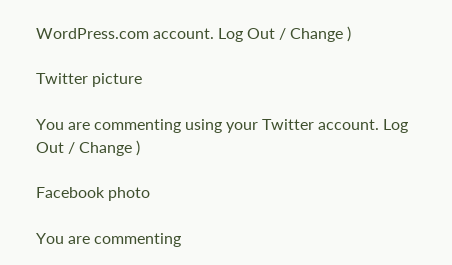WordPress.com account. Log Out / Change )

Twitter picture

You are commenting using your Twitter account. Log Out / Change )

Facebook photo

You are commenting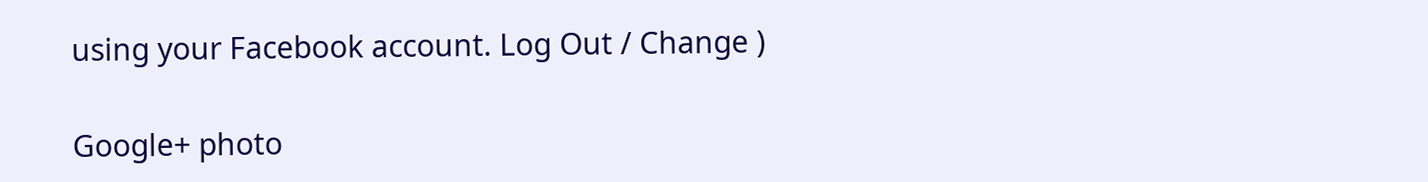using your Facebook account. Log Out / Change )

Google+ photo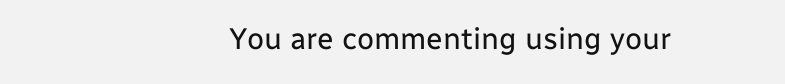You are commenting using your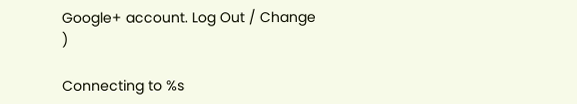Google+ account. Log Out / Change )

Connecting to %s